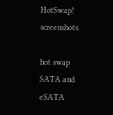HotSwap! screenshots

hot swap SATA and eSATA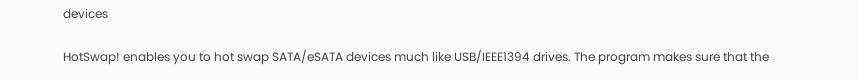devices

HotSwap! enables you to hot swap SATA/eSATA devices much like USB/IEEE1394 drives. The program makes sure that the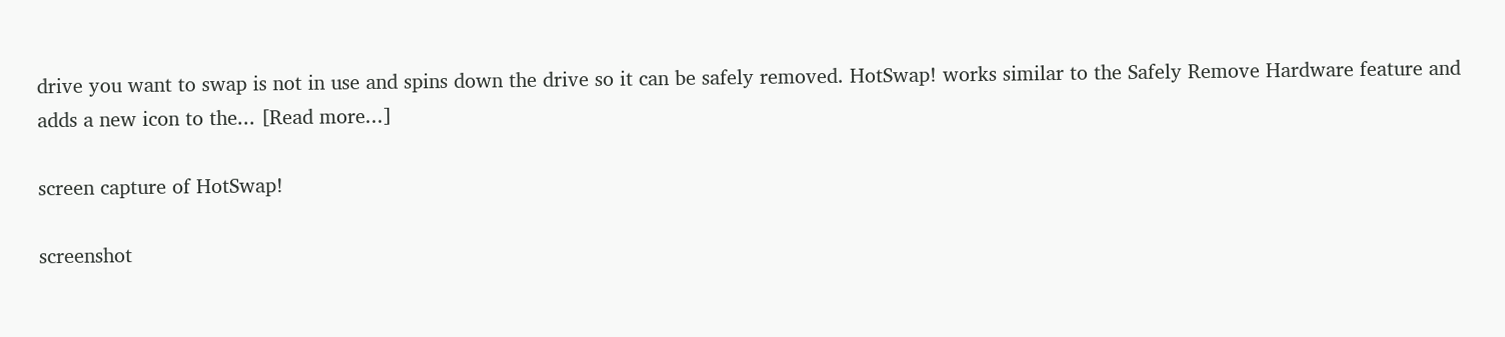drive you want to swap is not in use and spins down the drive so it can be safely removed. HotSwap! works similar to the Safely Remove Hardware feature and adds a new icon to the... [Read more...]

screen capture of HotSwap!

screenshot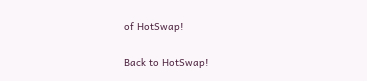of HotSwap!

Back to HotSwap!